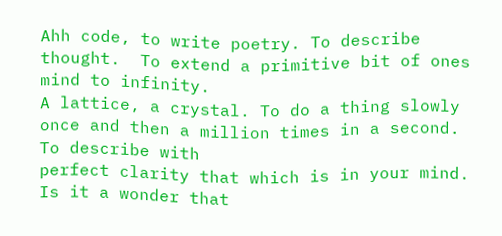Ahh code, to write poetry. To describe thought.  To extend a primitive bit of ones mind to infinity.
A lattice, a crystal. To do a thing slowly once and then a million times in a second. To describe with
perfect clarity that which is in your mind. Is it a wonder that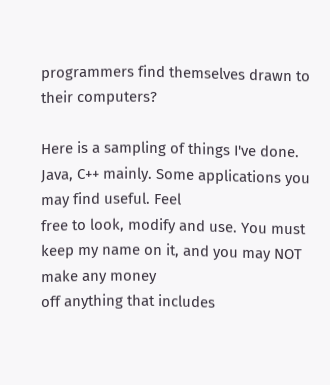programmers find themselves drawn to
their computers?

Here is a sampling of things I've done. Java, C++ mainly. Some applications you may find useful. Feel
free to look, modify and use. You must keep my name on it, and you may NOT make any money
off anything that includes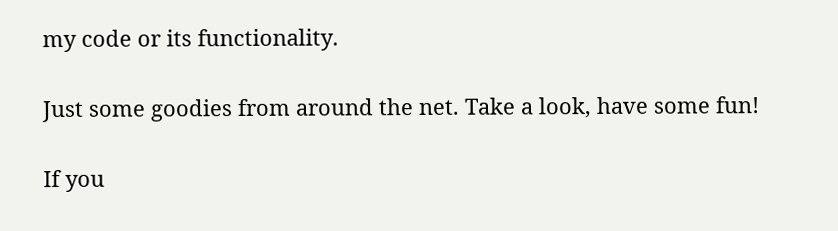my code or its functionality.

Just some goodies from around the net. Take a look, have some fun!

If you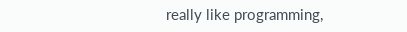really like programming,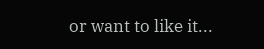or want to like it...